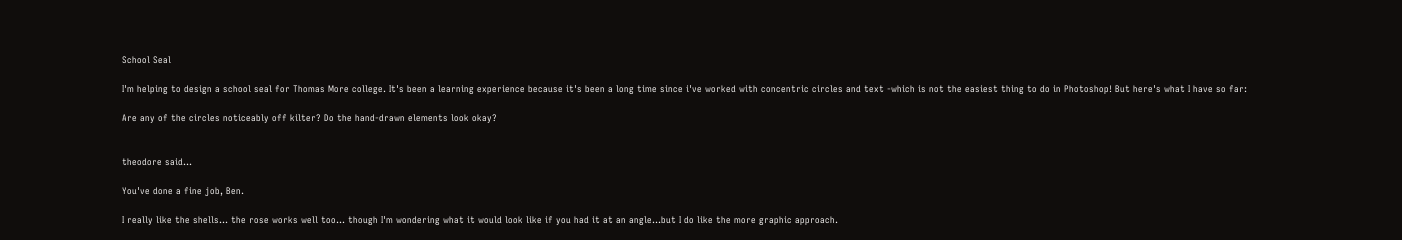School Seal

I'm helping to design a school seal for Thomas More college. It's been a learning experience because it's been a long time since i've worked with concentric circles and text -which is not the easiest thing to do in Photoshop! But here's what I have so far:

Are any of the circles noticeably off kilter? Do the hand-drawn elements look okay?


theodore said...

You've done a fine job, Ben.

I really like the shells... the rose works well too... though I'm wondering what it would look like if you had it at an angle...but I do like the more graphic approach.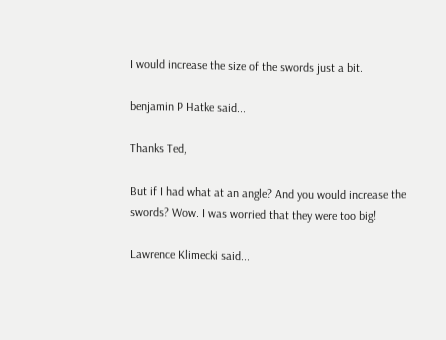I would increase the size of the swords just a bit.

benjamin P Hatke said...

Thanks Ted,

But if I had what at an angle? And you would increase the swords? Wow. I was worried that they were too big!

Lawrence Klimecki said...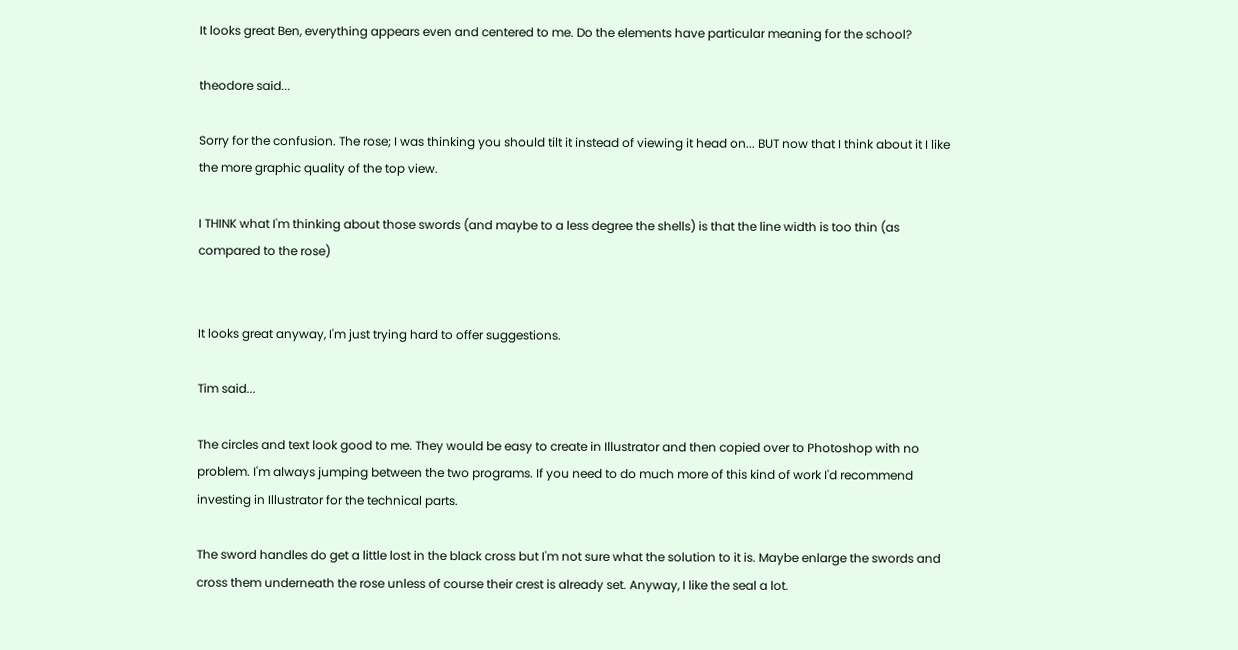It looks great Ben, everything appears even and centered to me. Do the elements have particular meaning for the school?

theodore said...

Sorry for the confusion. The rose; I was thinking you should tilt it instead of viewing it head on... BUT now that I think about it I like the more graphic quality of the top view.

I THINK what I'm thinking about those swords (and maybe to a less degree the shells) is that the line width is too thin (as compared to the rose)


It looks great anyway, I'm just trying hard to offer suggestions.

Tim said...

The circles and text look good to me. They would be easy to create in Illustrator and then copied over to Photoshop with no problem. I'm always jumping between the two programs. If you need to do much more of this kind of work I'd recommend investing in Illustrator for the technical parts.

The sword handles do get a little lost in the black cross but I'm not sure what the solution to it is. Maybe enlarge the swords and cross them underneath the rose unless of course their crest is already set. Anyway, I like the seal a lot.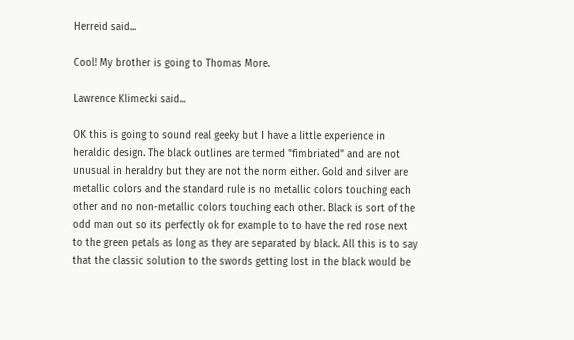Herreid said...

Cool! My brother is going to Thomas More.

Lawrence Klimecki said...

OK this is going to sound real geeky but I have a little experience in heraldic design. The black outlines are termed "fimbriated" and are not unusual in heraldry but they are not the norm either. Gold and silver are metallic colors and the standard rule is no metallic colors touching each other and no non-metallic colors touching each other. Black is sort of the odd man out so its perfectly ok for example to to have the red rose next to the green petals as long as they are separated by black. All this is to say that the classic solution to the swords getting lost in the black would be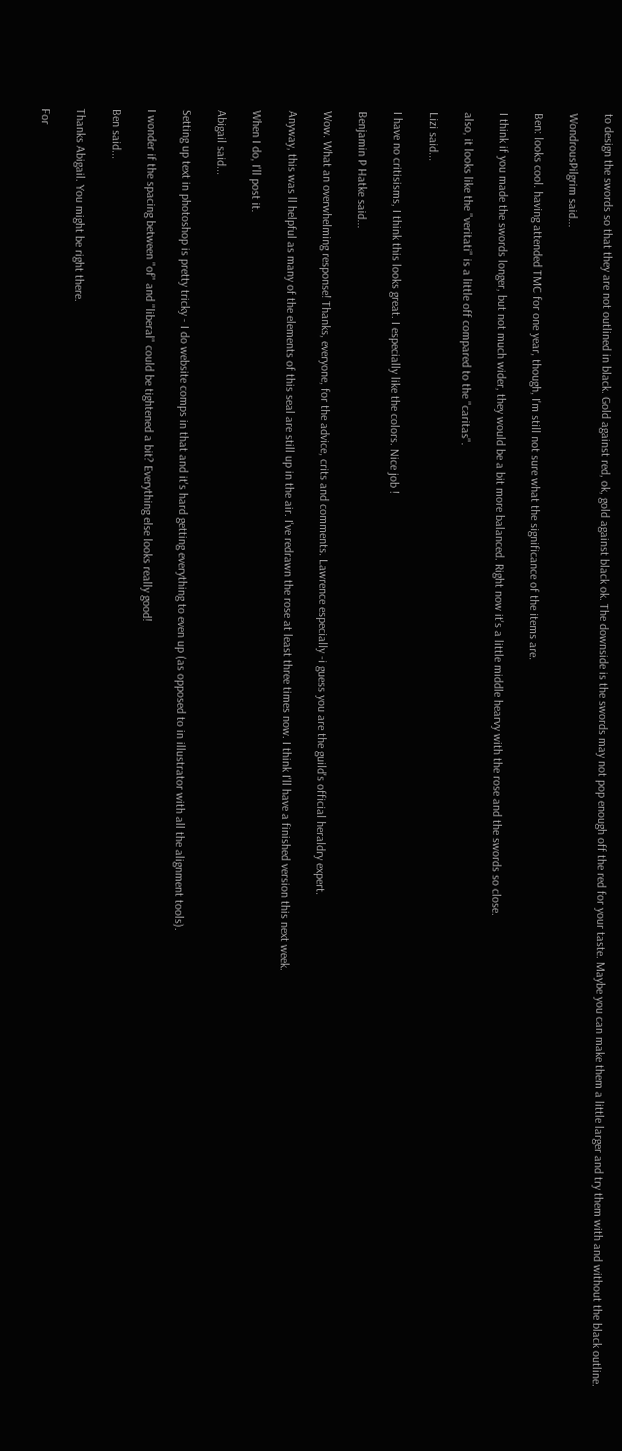to design the swords so that they are not outlined in black. Gold against red, ok, gold against black ok. The downside is the swords may not pop enough off the red for your taste. Maybe you can make them a little larger and try them with and without the black outline.

WondrousPilgrim said...

Ben: looks cool. having attended TMC for one year, though, I'm still not sure what the significance of the items are.

I think if you made the swords longer, but not much wider, they would be a bit more balanced. Right now it's a little middle hearvy with the rose and the swords so close.

also, it looks like the "veritati" is a little off compared to the "caritas".

Lizi said...

I have no critisisms, I think this looks great. I especially like the colors. Nice job !

Benjamin P Hatke said...

Wow. What an overwhelming response! Thanks, everyone, for the advice, crits and comments. Lawrence especially -i guess you are the guild's official heraldry expert.

Anyway, this was ll helpful as many of the elements of this seal are still up in the air. I've redrawn the rose at least three times now. I think I'll have a finished version this next week.

When I do, I'll post it.

Abigail said...

Setting up text in photoshop is pretty tricky - I do website comps in that and it's hard getting everything to even up (as opposed to in illustrator with all the alignment tools).

I wonder if the spacing between "of" and "liberal" could be tightened a bit? Everything else looks really good!

Ben said...

Thanks Abigail. You might be right there.

For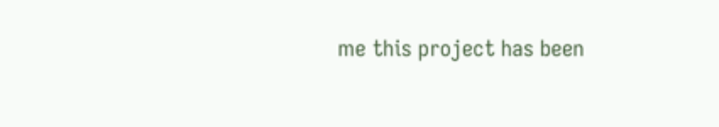me this project has been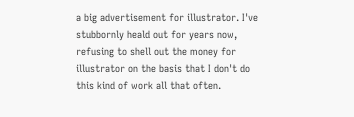a big advertisement for illustrator. I've stubbornly heald out for years now, refusing to shell out the money for illustrator on the basis that I don't do this kind of work all that often.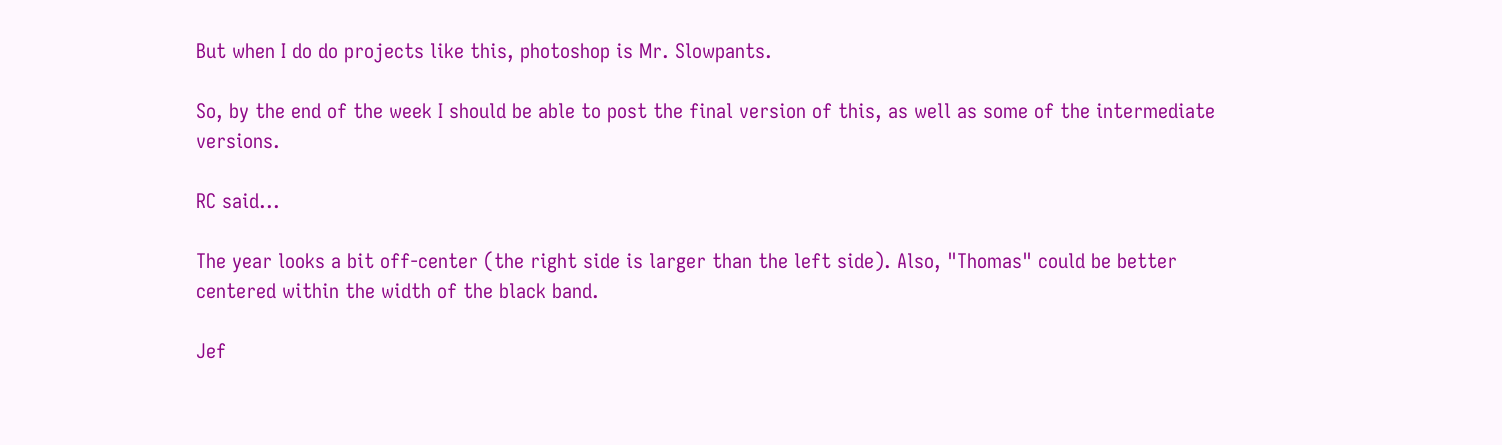But when I do do projects like this, photoshop is Mr. Slowpants.

So, by the end of the week I should be able to post the final version of this, as well as some of the intermediate versions.

RC said...

The year looks a bit off-center (the right side is larger than the left side). Also, "Thomas" could be better centered within the width of the black band.

Jef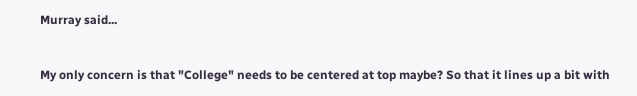Murray said...


My only concern is that "College" needs to be centered at top maybe? So that it lines up a bit with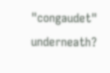"congaudet" underneath?